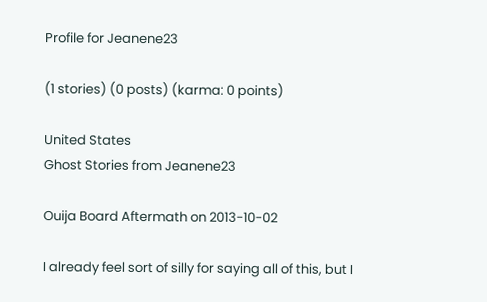Profile for Jeanene23

(1 stories) (0 posts) (karma: 0 points)

United States
Ghost Stories from Jeanene23

Ouija Board Aftermath on 2013-10-02

I already feel sort of silly for saying all of this, but I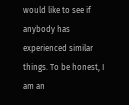would like to see if anybody has experienced similar things. To be honest, I am an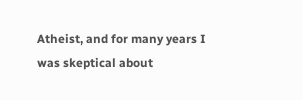Atheist, and for many years I was skeptical about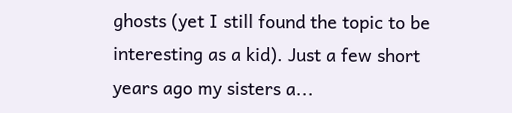ghosts (yet I still found the topic to be interesting as a kid). Just a few short years ago my sisters a...